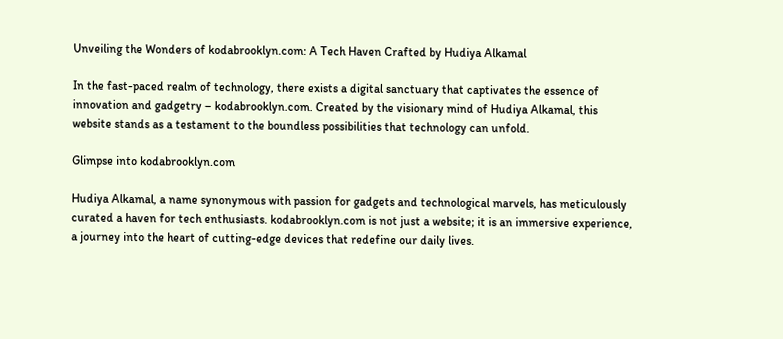Unveiling the Wonders of kodabrooklyn.com: A Tech Haven Crafted by Hudiya Alkamal

In the fast-paced realm of technology, there exists a digital sanctuary that captivates the essence of innovation and gadgetry – kodabrooklyn.com. Created by the visionary mind of Hudiya Alkamal, this website stands as a testament to the boundless possibilities that technology can unfold.

Glimpse into kodabrooklyn.com

Hudiya Alkamal, a name synonymous with passion for gadgets and technological marvels, has meticulously curated a haven for tech enthusiasts. kodabrooklyn.com is not just a website; it is an immersive experience, a journey into the heart of cutting-edge devices that redefine our daily lives.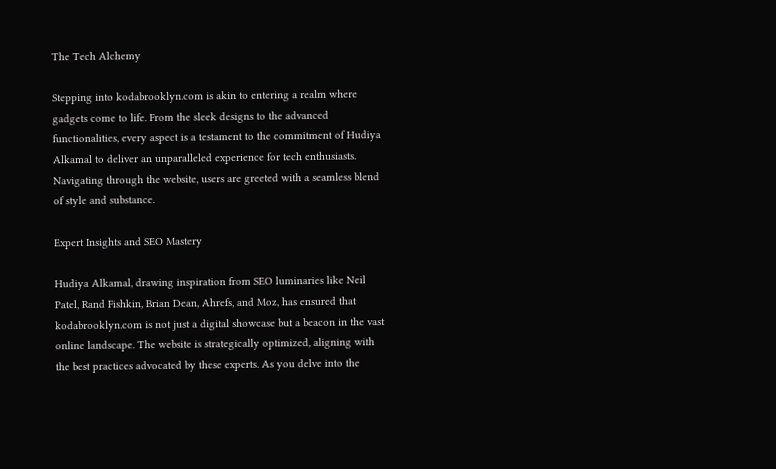The Tech Alchemy

Stepping into kodabrooklyn.com is akin to entering a realm where gadgets come to life. From the sleek designs to the advanced functionalities, every aspect is a testament to the commitment of Hudiya Alkamal to deliver an unparalleled experience for tech enthusiasts. Navigating through the website, users are greeted with a seamless blend of style and substance.

Expert Insights and SEO Mastery

Hudiya Alkamal, drawing inspiration from SEO luminaries like Neil Patel, Rand Fishkin, Brian Dean, Ahrefs, and Moz, has ensured that kodabrooklyn.com is not just a digital showcase but a beacon in the vast online landscape. The website is strategically optimized, aligning with the best practices advocated by these experts. As you delve into the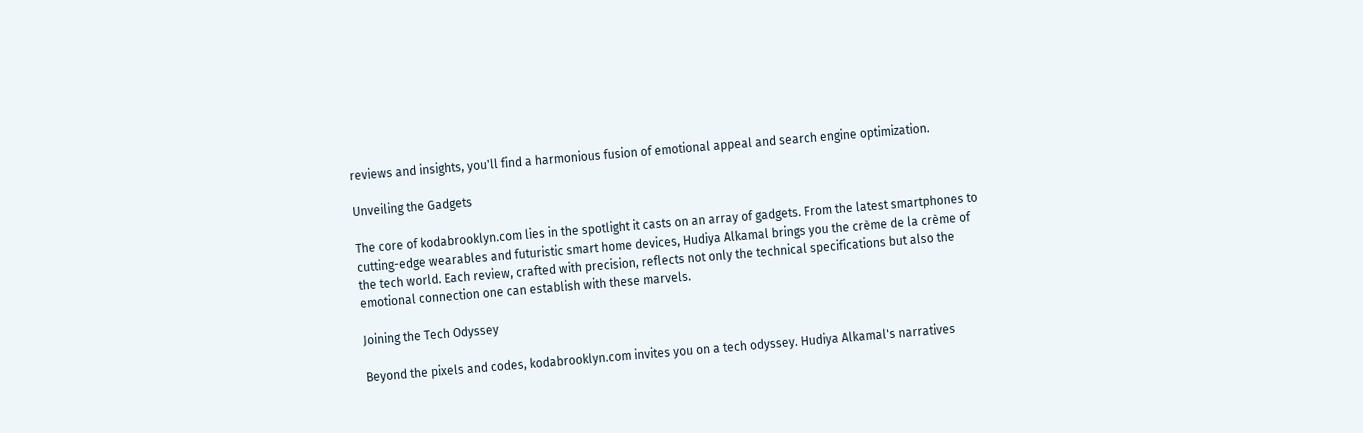reviews and insights, you'll find a harmonious fusion of emotional appeal and search engine optimization.

Unveiling the Gadgets

The core of kodabrooklyn.com lies in the spotlight it casts on an array of gadgets. From the latest smartphones to cutting-edge wearables and futuristic smart home devices, Hudiya Alkamal brings you the crème de la crème of the tech world. Each review, crafted with precision, reflects not only the technical specifications but also the emotional connection one can establish with these marvels.

Joining the Tech Odyssey

Beyond the pixels and codes, kodabrooklyn.com invites you on a tech odyssey. Hudiya Alkamal's narratives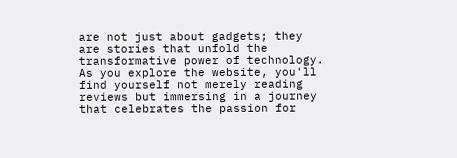are not just about gadgets; they are stories that unfold the transformative power of technology. As you explore the website, you'll find yourself not merely reading reviews but immersing in a journey that celebrates the passion for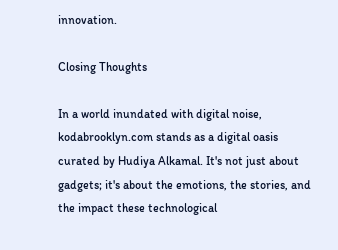innovation.

Closing Thoughts

In a world inundated with digital noise, kodabrooklyn.com stands as a digital oasis curated by Hudiya Alkamal. It's not just about gadgets; it's about the emotions, the stories, and the impact these technological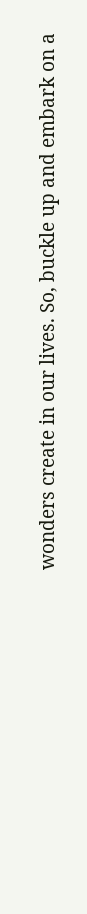wonders create in our lives. So, buckle up and embark on a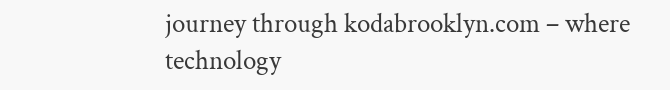journey through kodabrooklyn.com – where technology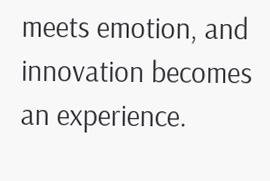meets emotion, and innovation becomes an experience.